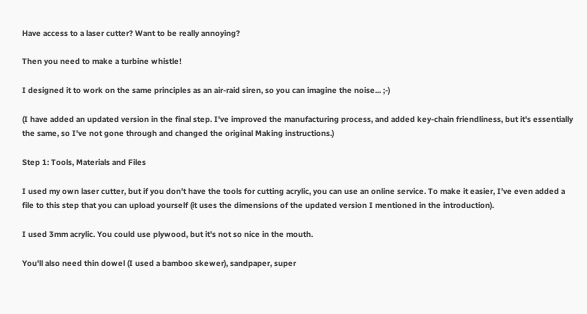Have access to a laser cutter? Want to be really annoying?

Then you need to make a turbine whistle!

I designed it to work on the same principles as an air-raid siren, so you can imagine the noise... ;-)

(I have added an updated version in the final step. I've improved the manufacturing process, and added key-chain friendliness, but it's essentially the same, so I've not gone through and changed the original Making instructions.)

Step 1: Tools, Materials and Files

I used my own laser cutter, but if you don’t have the tools for cutting acrylic, you can use an online service. To make it easier, I’ve even added a file to this step that you can upload yourself (it uses the dimensions of the updated version I mentioned in the introduction).

I used 3mm acrylic. You could use plywood, but it's not so nice in the mouth.

You'll also need thin dowel (I used a bamboo skewer), sandpaper, super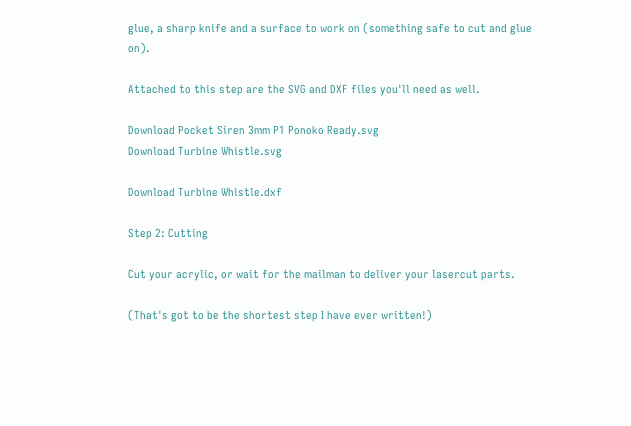glue, a sharp knife and a surface to work on (something safe to cut and glue on).

Attached to this step are the SVG and DXF files you'll need as well.

Download Pocket Siren 3mm P1 Ponoko Ready.svg
Download Turbine Whistle.svg

Download Turbine Whistle.dxf

Step 2: Cutting

Cut your acrylic, or wait for the mailman to deliver your lasercut parts.

(That's got to be the shortest step I have ever written!)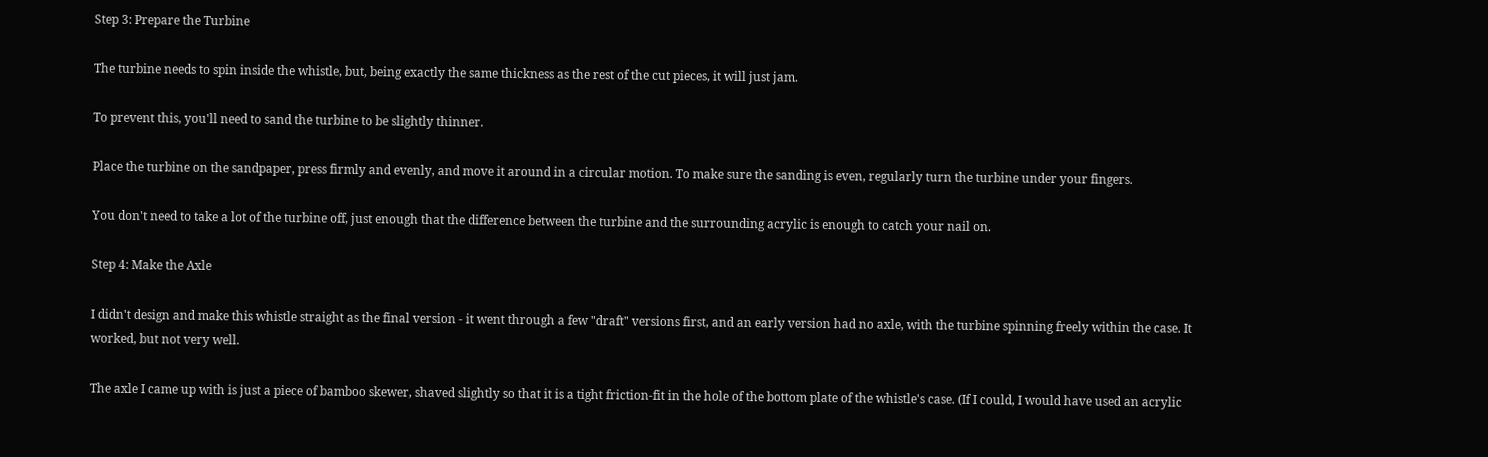Step 3: Prepare the Turbine

The turbine needs to spin inside the whistle, but, being exactly the same thickness as the rest of the cut pieces, it will just jam.

To prevent this, you'll need to sand the turbine to be slightly thinner.

Place the turbine on the sandpaper, press firmly and evenly, and move it around in a circular motion. To make sure the sanding is even, regularly turn the turbine under your fingers.

You don't need to take a lot of the turbine off, just enough that the difference between the turbine and the surrounding acrylic is enough to catch your nail on.

Step 4: Make the Axle

I didn't design and make this whistle straight as the final version - it went through a few "draft" versions first, and an early version had no axle, with the turbine spinning freely within the case. It worked, but not very well.

The axle I came up with is just a piece of bamboo skewer, shaved slightly so that it is a tight friction-fit in the hole of the bottom plate of the whistle's case. (If I could, I would have used an acrylic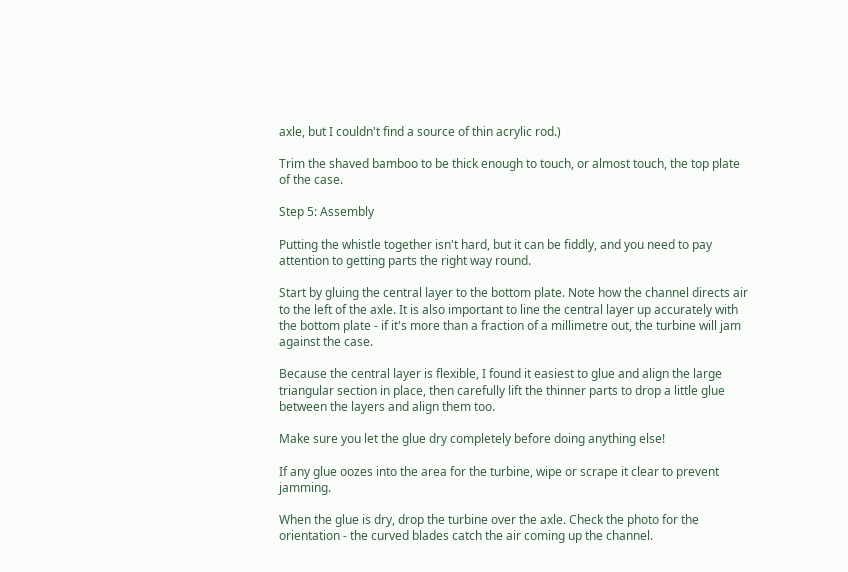axle, but I couldn't find a source of thin acrylic rod.)

Trim the shaved bamboo to be thick enough to touch, or almost touch, the top plate of the case.

Step 5: Assembly

Putting the whistle together isn't hard, but it can be fiddly, and you need to pay attention to getting parts the right way round.

Start by gluing the central layer to the bottom plate. Note how the channel directs air to the left of the axle. It is also important to line the central layer up accurately with the bottom plate - if it's more than a fraction of a millimetre out, the turbine will jam against the case.

Because the central layer is flexible, I found it easiest to glue and align the large triangular section in place, then carefully lift the thinner parts to drop a little glue between the layers and align them too.

Make sure you let the glue dry completely before doing anything else!

If any glue oozes into the area for the turbine, wipe or scrape it clear to prevent jamming.

When the glue is dry, drop the turbine over the axle. Check the photo for the orientation - the curved blades catch the air coming up the channel.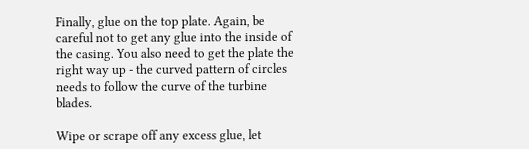Finally, glue on the top plate. Again, be careful not to get any glue into the inside of the casing. You also need to get the plate the right way up - the curved pattern of circles needs to follow the curve of the turbine blades.

Wipe or scrape off any excess glue, let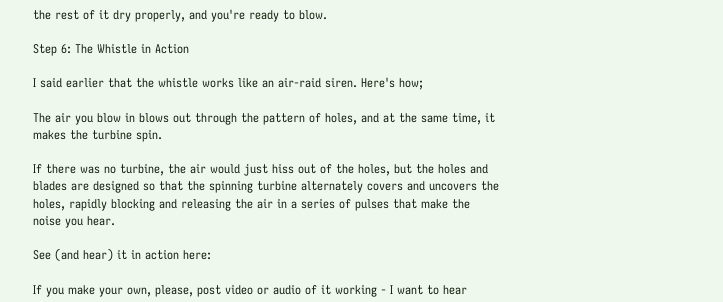the rest of it dry properly, and you're ready to blow.

Step 6: The Whistle in Action

I said earlier that the whistle works like an air-raid siren. Here's how;

The air you blow in blows out through the pattern of holes, and at the same time, it makes the turbine spin.

If there was no turbine, the air would just hiss out of the holes, but the holes and blades are designed so that the spinning turbine alternately covers and uncovers the holes, rapidly blocking and releasing the air in a series of pulses that make the noise you hear.

See (and hear) it in action here:

If you make your own, please, post video or audio of it working - I want to hear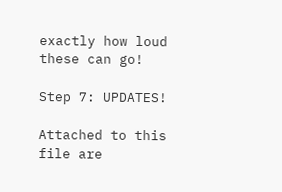exactly how loud these can go!

Step 7: UPDATES!

Attached to this file are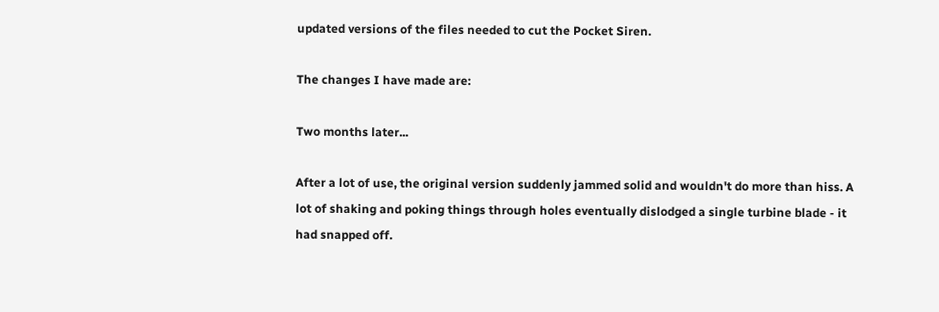updated versions of the files needed to cut the Pocket Siren.

The changes I have made are:

Two months later...

After a lot of use, the original version suddenly jammed solid and wouldn't do more than hiss. A lot of shaking and poking things through holes eventually dislodged a single turbine blade - it had snapped off.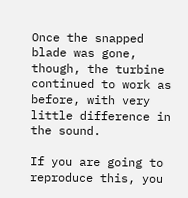Once the snapped blade was gone, though, the turbine continued to work as before, with very little difference in the sound.

If you are going to reproduce this, you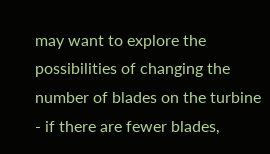may want to explore the possibilities of changing the number of blades on the turbine - if there are fewer blades,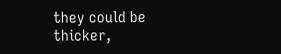they could be thicker,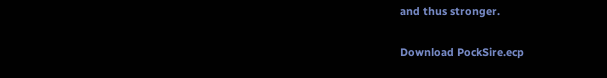and thus stronger.

Download PockSire.ecp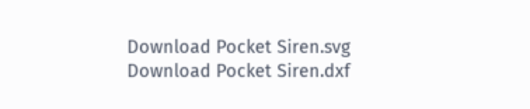Download Pocket Siren.svg
Download Pocket Siren.dxf